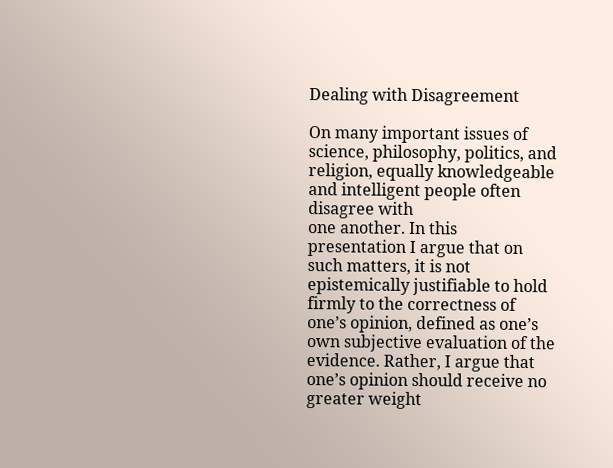Dealing with Disagreement

On many important issues of science, philosophy, politics, and religion, equally knowledgeable and intelligent people often disagree with
one another. In this presentation I argue that on such matters, it is not epistemically justifiable to hold firmly to the correctness of one’s opinion, defined as one’s own subjective evaluation of the evidence. Rather, I argue that one’s opinion should receive no greater weight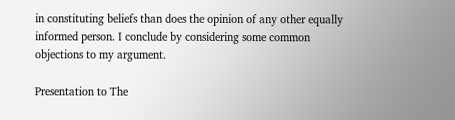in constituting beliefs than does the opinion of any other equally informed person. I conclude by considering some common objections to my argument.

Presentation to The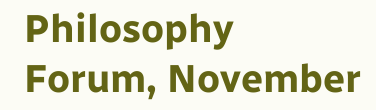Philosophy Forum, November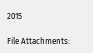2015

File Attachments: